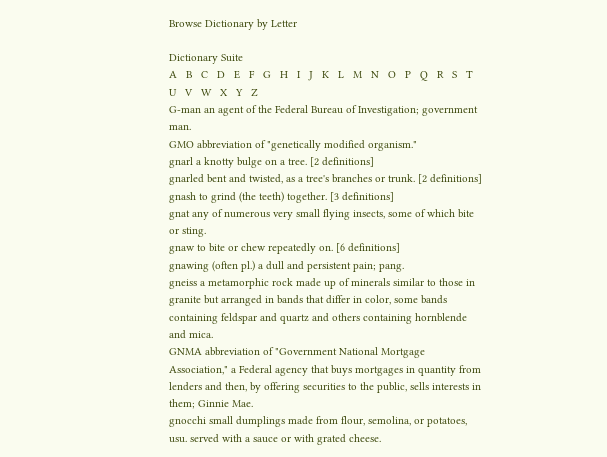Browse Dictionary by Letter

Dictionary Suite
A   B   C   D   E   F   G   H   I   J   K   L   M   N   O   P   Q   R   S   T   U   V   W   X   Y   Z
G-man an agent of the Federal Bureau of Investigation; government man.
GMO abbreviation of "genetically modified organism."
gnarl a knotty bulge on a tree. [2 definitions]
gnarled bent and twisted, as a tree's branches or trunk. [2 definitions]
gnash to grind (the teeth) together. [3 definitions]
gnat any of numerous very small flying insects, some of which bite or sting.
gnaw to bite or chew repeatedly on. [6 definitions]
gnawing (often pl.) a dull and persistent pain; pang.
gneiss a metamorphic rock made up of minerals similar to those in granite but arranged in bands that differ in color, some bands containing feldspar and quartz and others containing hornblende and mica.
GNMA abbreviation of "Government National Mortgage Association," a Federal agency that buys mortgages in quantity from lenders and then, by offering securities to the public, sells interests in them; Ginnie Mae.
gnocchi small dumplings made from flour, semolina, or potatoes, usu. served with a sauce or with grated cheese.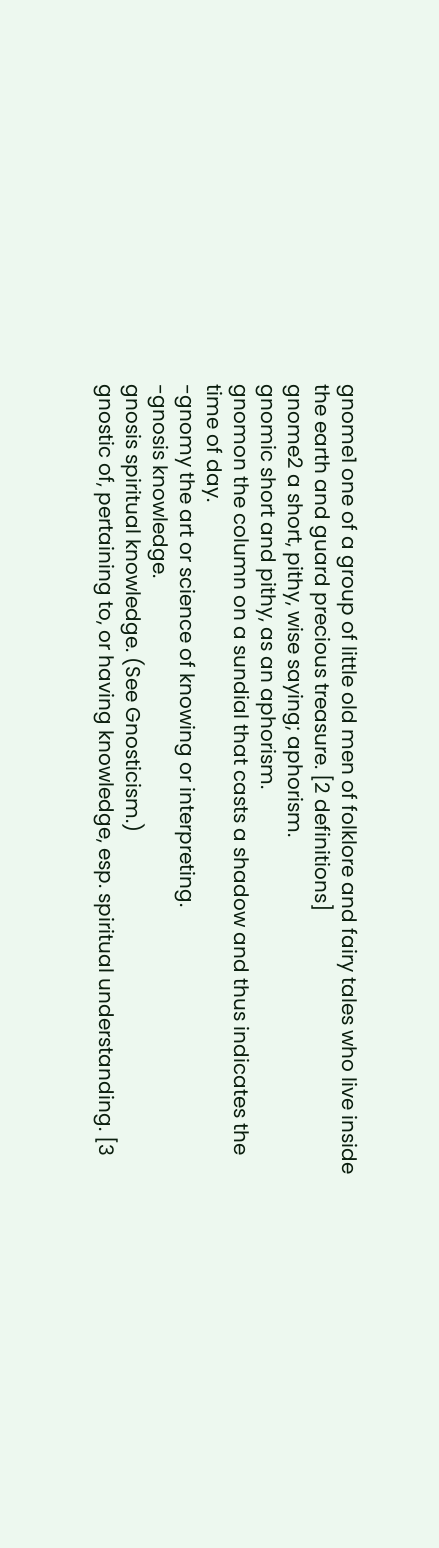gnome1 one of a group of little old men of folklore and fairy tales who live inside the earth and guard precious treasure. [2 definitions]
gnome2 a short, pithy, wise saying; aphorism.
gnomic short and pithy, as an aphorism.
gnomon the column on a sundial that casts a shadow and thus indicates the time of day.
-gnomy the art or science of knowing or interpreting.
-gnosis knowledge.
gnosis spiritual knowledge. (See Gnosticism.)
gnostic of, pertaining to, or having knowledge, esp. spiritual understanding. [3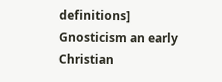definitions]
Gnosticism an early Christian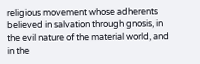religious movement whose adherents believed in salvation through gnosis, in the evil nature of the material world, and in the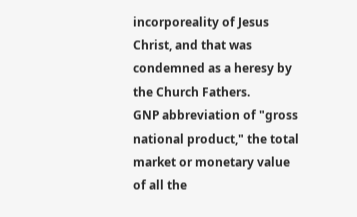incorporeality of Jesus Christ, and that was condemned as a heresy by the Church Fathers.
GNP abbreviation of "gross national product," the total market or monetary value of all the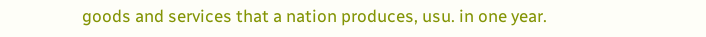goods and services that a nation produces, usu. in one year.